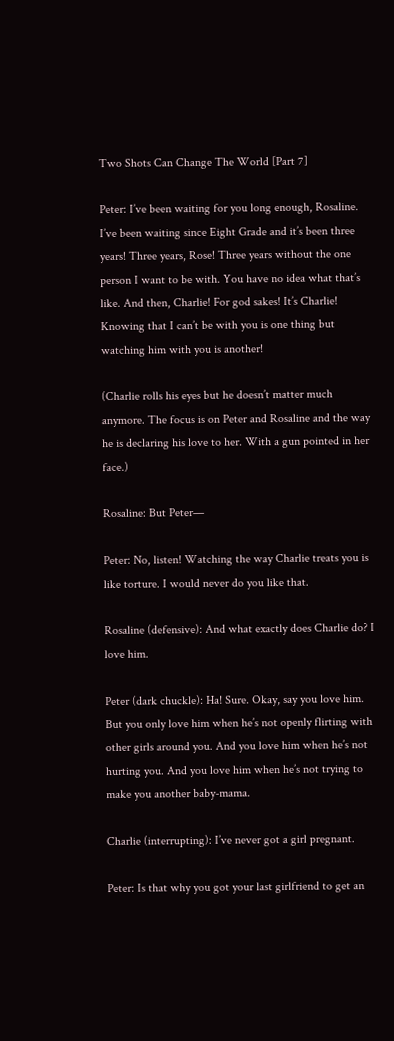Two Shots Can Change The World [Part 7]

Peter: I’ve been waiting for you long enough, Rosaline. I’ve been waiting since Eight Grade and it’s been three years! Three years, Rose! Three years without the one person I want to be with. You have no idea what that’s like. And then, Charlie! For god sakes! It’s Charlie! Knowing that I can’t be with you is one thing but watching him with you is another!

(Charlie rolls his eyes but he doesn’t matter much anymore. The focus is on Peter and Rosaline and the way he is declaring his love to her. With a gun pointed in her face.)

Rosaline: But Peter—

Peter: No, listen! Watching the way Charlie treats you is like torture. I would never do you like that.

Rosaline (defensive): And what exactly does Charlie do? I love him.

Peter (dark chuckle): Ha! Sure. Okay, say you love him. But you only love him when he’s not openly flirting with other girls around you. And you love him when he’s not hurting you. And you love him when he’s not trying to make you another baby-mama.

Charlie (interrupting): I’ve never got a girl pregnant.

Peter: Is that why you got your last girlfriend to get an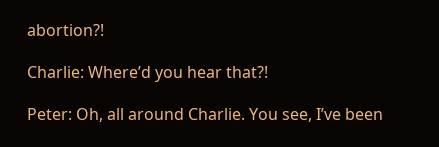abortion?!

Charlie: Where’d you hear that?!

Peter: Oh, all around Charlie. You see, I’ve been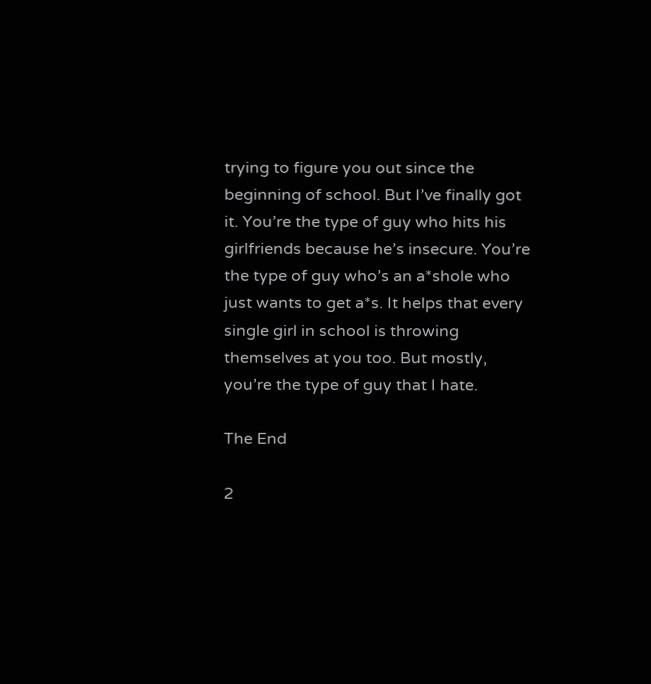trying to figure you out since the beginning of school. But I’ve finally got it. You’re the type of guy who hits his girlfriends because he’s insecure. You’re the type of guy who’s an a*shole who just wants to get a*s. It helps that every single girl in school is throwing themselves at you too. But mostly, you’re the type of guy that I hate.

The End

2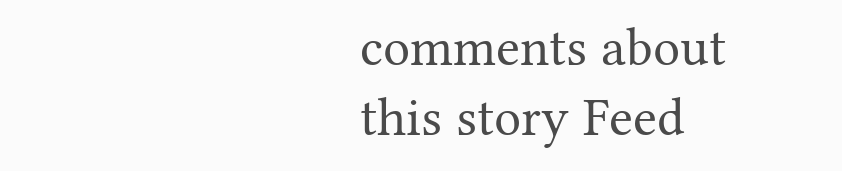comments about this story Feed